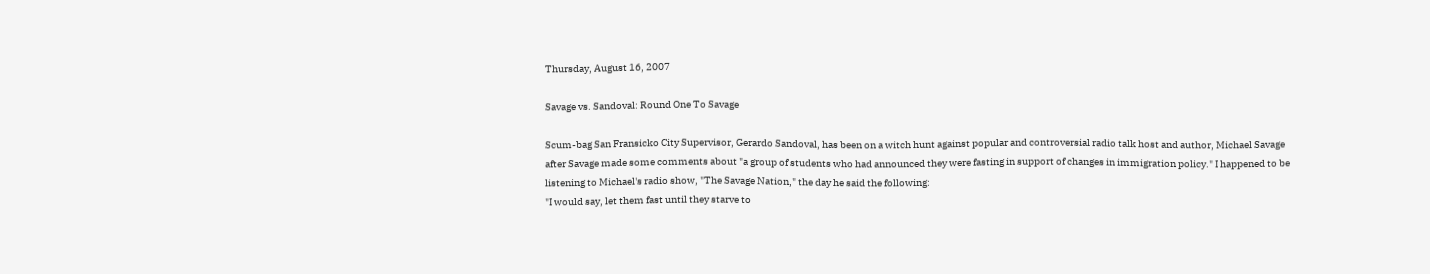Thursday, August 16, 2007

Savage vs. Sandoval: Round One To Savage

Scum-bag San Fransicko City Supervisor, Gerardo Sandoval, has been on a witch hunt against popular and controversial radio talk host and author, Michael Savage after Savage made some comments about "a group of students who had announced they were fasting in support of changes in immigration policy." I happened to be listening to Michael's radio show, "The Savage Nation," the day he said the following:
"I would say, let them fast until they starve to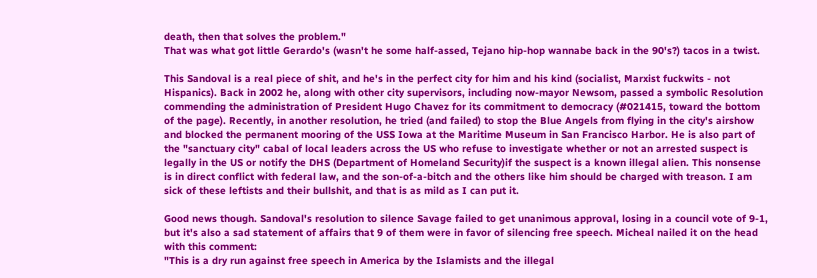death, then that solves the problem."
That was what got little Gerardo's (wasn't he some half-assed, Tejano hip-hop wannabe back in the 90's?) tacos in a twist.

This Sandoval is a real piece of shit, and he's in the perfect city for him and his kind (socialist, Marxist fuckwits - not Hispanics). Back in 2002 he, along with other city supervisors, including now-mayor Newsom, passed a symbolic Resolution commending the administration of President Hugo Chavez for its commitment to democracy (#021415, toward the bottom of the page). Recently, in another resolution, he tried (and failed) to stop the Blue Angels from flying in the city's airshow and blocked the permanent mooring of the USS Iowa at the Maritime Museum in San Francisco Harbor. He is also part of the "sanctuary city" cabal of local leaders across the US who refuse to investigate whether or not an arrested suspect is legally in the US or notify the DHS (Department of Homeland Security)if the suspect is a known illegal alien. This nonsense is in direct conflict with federal law, and the son-of-a-bitch and the others like him should be charged with treason. I am sick of these leftists and their bullshit, and that is as mild as I can put it.

Good news though. Sandoval's resolution to silence Savage failed to get unanimous approval, losing in a council vote of 9-1, but it's also a sad statement of affairs that 9 of them were in favor of silencing free speech. Micheal nailed it on the head with this comment:
"This is a dry run against free speech in America by the Islamists and the illegal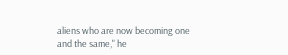aliens who are now becoming one and the same," he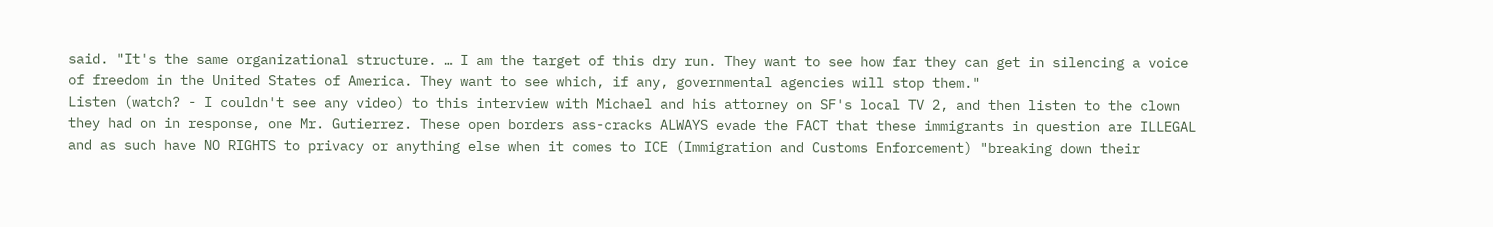said. "It's the same organizational structure. … I am the target of this dry run. They want to see how far they can get in silencing a voice of freedom in the United States of America. They want to see which, if any, governmental agencies will stop them."
Listen (watch? - I couldn't see any video) to this interview with Michael and his attorney on SF's local TV 2, and then listen to the clown they had on in response, one Mr. Gutierrez. These open borders ass-cracks ALWAYS evade the FACT that these immigrants in question are ILLEGAL and as such have NO RIGHTS to privacy or anything else when it comes to ICE (Immigration and Customs Enforcement) "breaking down their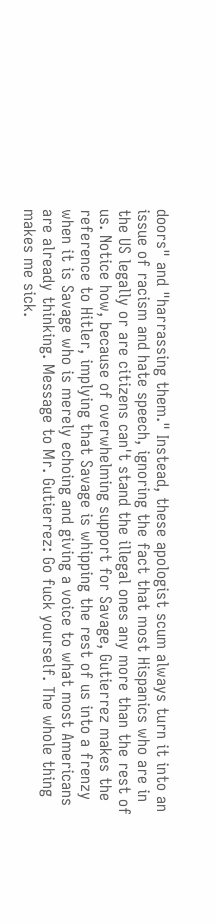doors" and "harrassing them." Instead, these apologist scum always turn it into an issue of racism and hate speech, ignoring the fact that most Hispanics who are in the US legally or are citizens can't stand the illegal ones any more than the rest of us. Notice how, because of overwhelming support for Savage, Gutierrez makes the reference to Hitler, implying that Savage is whipping the rest of us into a frenzy when it is Savage who is merely echoing and giving a voice to what most Americans are already thinking. Message to Mr. Gutierrez: Go fuck yourself. The whole thing makes me sick.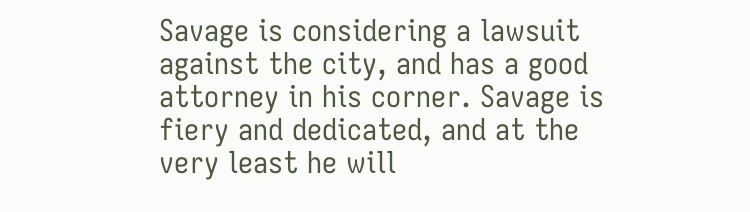Savage is considering a lawsuit against the city, and has a good attorney in his corner. Savage is fiery and dedicated, and at the very least he will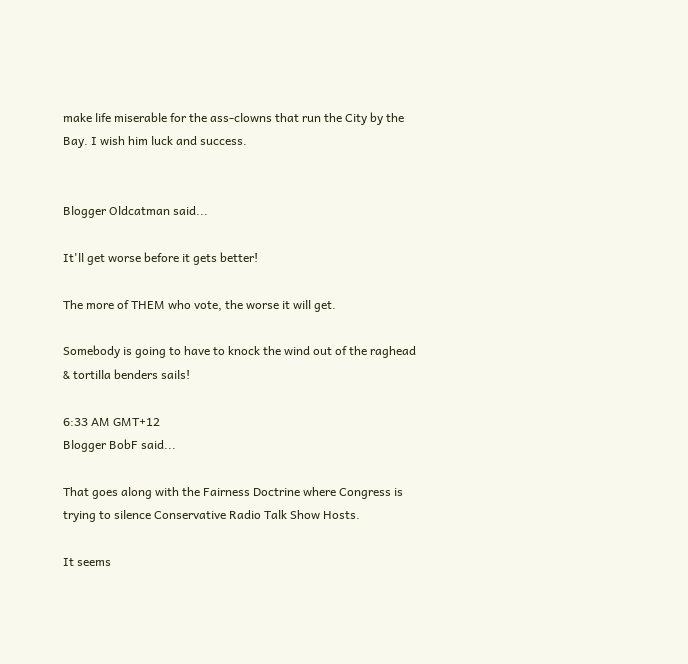make life miserable for the ass-clowns that run the City by the Bay. I wish him luck and success.


Blogger Oldcatman said...

It'll get worse before it gets better!

The more of THEM who vote, the worse it will get.

Somebody is going to have to knock the wind out of the raghead & tortilla benders sails!

6:33 AM GMT+12
Blogger BobF said...

That goes along with the Fairness Doctrine where Congress is trying to silence Conservative Radio Talk Show Hosts.

It seems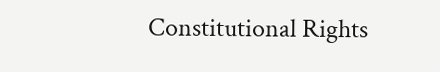Constitutional Rights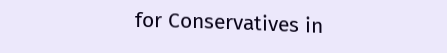for Conservatives in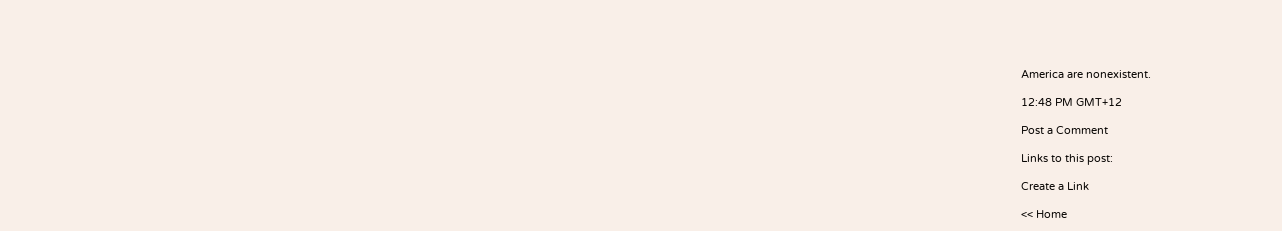America are nonexistent.

12:48 PM GMT+12

Post a Comment

Links to this post:

Create a Link

<< Home